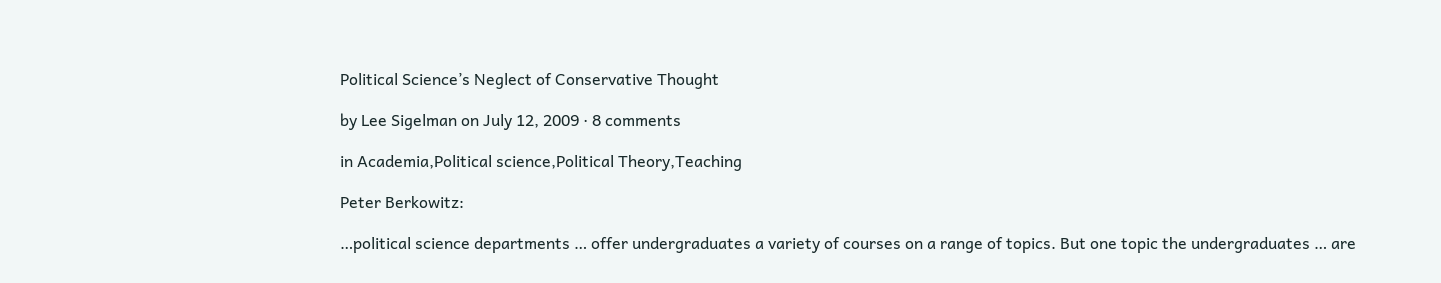Political Science’s Neglect of Conservative Thought

by Lee Sigelman on July 12, 2009 · 8 comments

in Academia,Political science,Political Theory,Teaching

Peter Berkowitz:

…political science departments … offer undergraduates a variety of courses on a range of topics. But one topic the undergraduates … are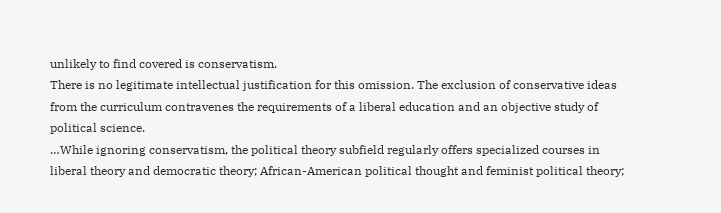unlikely to find covered is conservatism.
There is no legitimate intellectual justification for this omission. The exclusion of conservative ideas from the curriculum contravenes the requirements of a liberal education and an objective study of political science.
…While ignoring conservatism, the political theory subfield regularly offers specialized courses in liberal theory and democratic theory; African-American political thought and feminist political theory;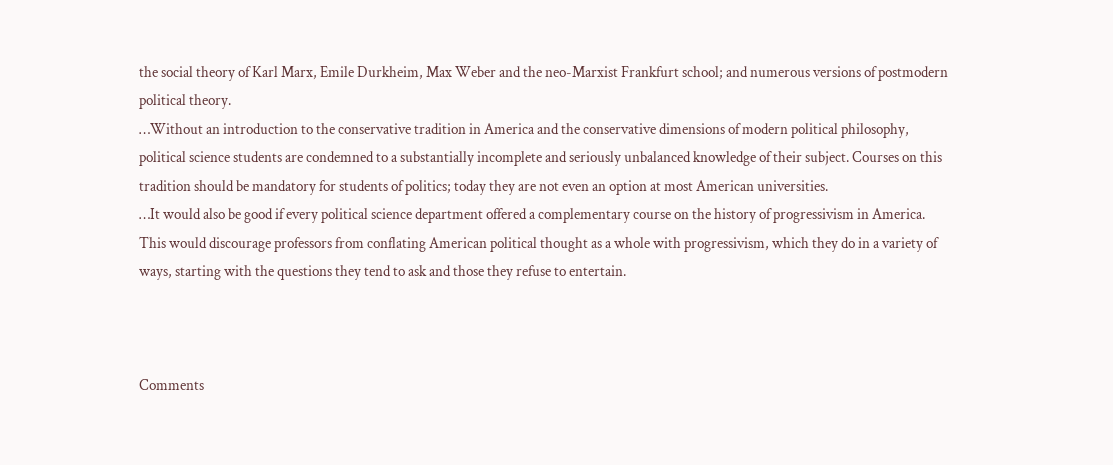the social theory of Karl Marx, Emile Durkheim, Max Weber and the neo-Marxist Frankfurt school; and numerous versions of postmodern political theory.
…Without an introduction to the conservative tradition in America and the conservative dimensions of modern political philosophy, political science students are condemned to a substantially incomplete and seriously unbalanced knowledge of their subject. Courses on this tradition should be mandatory for students of politics; today they are not even an option at most American universities.
…It would also be good if every political science department offered a complementary course on the history of progressivism in America. This would discourage professors from conflating American political thought as a whole with progressivism, which they do in a variety of ways, starting with the questions they tend to ask and those they refuse to entertain.



Comments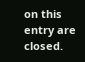on this entry are closed.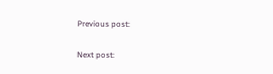Previous post:

Next post: